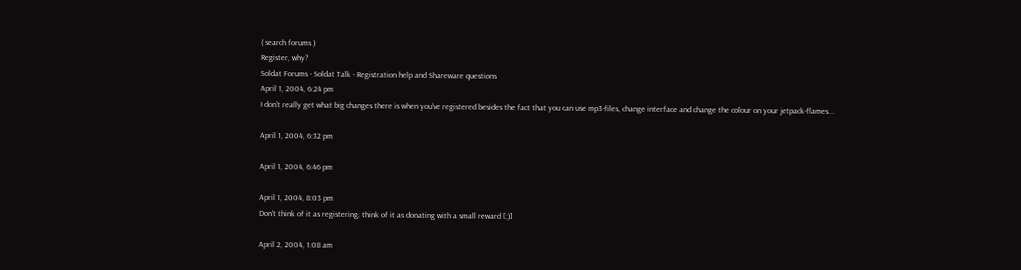( search forums )
Register, why?
Soldat Forums - Soldat Talk - Registration help and Shareware questions
April 1, 2004, 6:24 pm
I don't really get what big changes there is when you've registered besides the fact that you can use mp3-files, change interface and change the colour on your jetpack-flames...

April 1, 2004, 6:32 pm

April 1, 2004, 6:46 pm

April 1, 2004, 8:03 pm
Don't think of it as registering, think of it as donating with a small reward [;)]

April 2, 2004, 1:08 am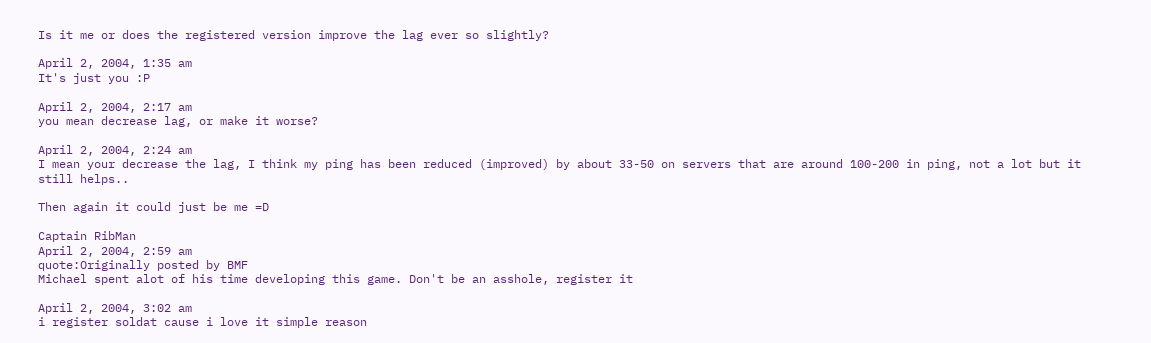Is it me or does the registered version improve the lag ever so slightly?

April 2, 2004, 1:35 am
It's just you :P

April 2, 2004, 2:17 am
you mean decrease lag, or make it worse?

April 2, 2004, 2:24 am
I mean your decrease the lag, I think my ping has been reduced (improved) by about 33-50 on servers that are around 100-200 in ping, not a lot but it still helps..

Then again it could just be me =D

Captain RibMan
April 2, 2004, 2:59 am
quote:Originally posted by BMF
Michael spent alot of his time developing this game. Don't be an asshole, register it

April 2, 2004, 3:02 am
i register soldat cause i love it simple reason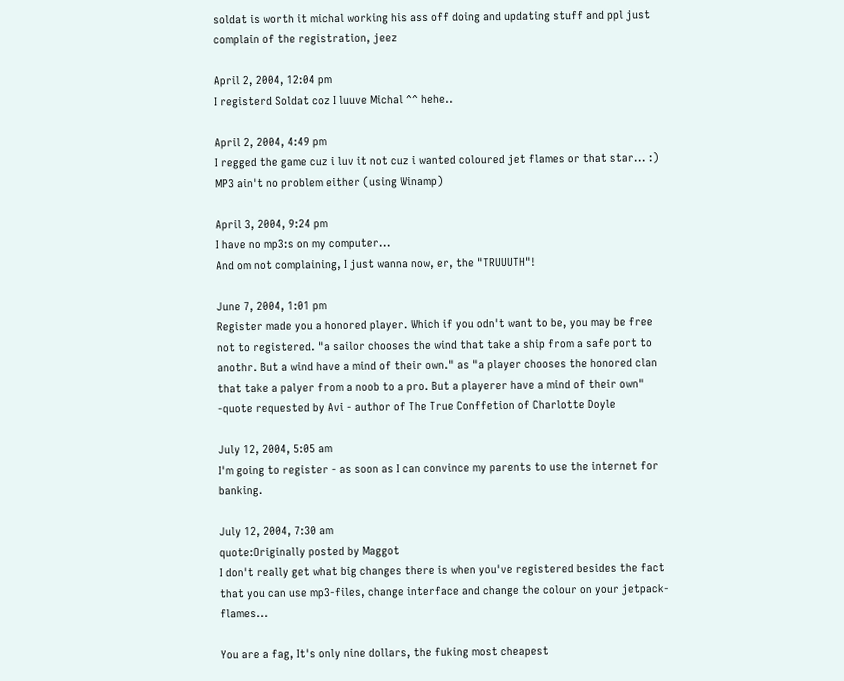soldat is worth it michal working his ass off doing and updating stuff and ppl just complain of the registration, jeez

April 2, 2004, 12:04 pm
I registerd Soldat coz I luuve Michal ^^ hehe..

April 2, 2004, 4:49 pm
I regged the game cuz i luv it not cuz i wanted coloured jet flames or that star... :) MP3 ain't no problem either (using Winamp)

April 3, 2004, 9:24 pm
I have no mp3:s on my computer...
And om not complaining, I just wanna now, er, the "TRUUUTH"!

June 7, 2004, 1:01 pm
Register made you a honored player. Which if you odn't want to be, you may be free not to registered. "a sailor chooses the wind that take a ship from a safe port to anothr. But a wind have a mind of their own." as "a player chooses the honored clan that take a palyer from a noob to a pro. But a playerer have a mind of their own"
-quote requested by Avi - author of The True Conffetion of Charlotte Doyle

July 12, 2004, 5:05 am
I'm going to register - as soon as I can convince my parents to use the internet for banking.

July 12, 2004, 7:30 am
quote:Originally posted by Maggot
I don't really get what big changes there is when you've registered besides the fact that you can use mp3-files, change interface and change the colour on your jetpack-flames...

You are a fag, It's only nine dollars, the fuking most cheapest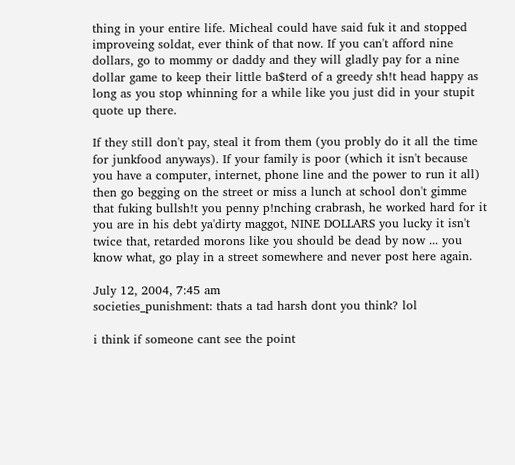thing in your entire life. Micheal could have said fuk it and stopped improveing soldat, ever think of that now. If you can't afford nine dollars, go to mommy or daddy and they will gladly pay for a nine dollar game to keep their little ba$terd of a greedy sh!t head happy as long as you stop whinning for a while like you just did in your stupit quote up there.

If they still don't pay, steal it from them (you probly do it all the time for junkfood anyways). If your family is poor (which it isn't because you have a computer, internet, phone line and the power to run it all) then go begging on the street or miss a lunch at school don't gimme that fuking bullsh!t you penny p!nching crabrash, he worked hard for it you are in his debt ya'dirty maggot, NINE DOLLARS you lucky it isn't twice that, retarded morons like you should be dead by now ... you know what, go play in a street somewhere and never post here again.

July 12, 2004, 7:45 am
societies_punishment: thats a tad harsh dont you think? lol

i think if someone cant see the point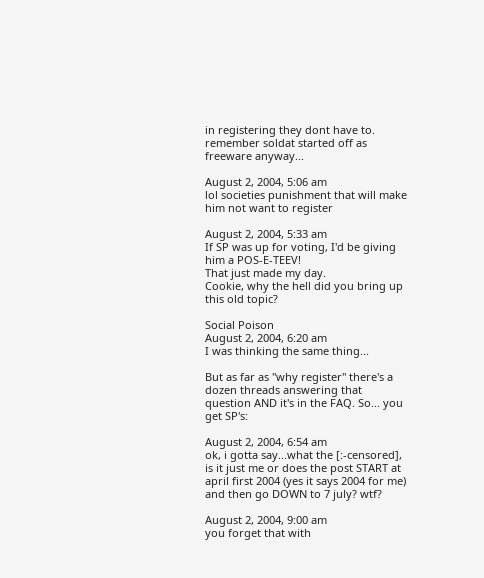in registering they dont have to. remember soldat started off as freeware anyway...

August 2, 2004, 5:06 am
lol societies punishment that will make him not want to register

August 2, 2004, 5:33 am
If SP was up for voting, I'd be giving him a POS-E-TEEV!
That just made my day.
Cookie, why the hell did you bring up this old topic?

Social Poison
August 2, 2004, 6:20 am
I was thinking the same thing...

But as far as "why register" there's a dozen threads answering that question AND it's in the FAQ. So... you get SP's:

August 2, 2004, 6:54 am
ok, i gotta say...what the [:-censored], is it just me or does the post START at april first 2004 (yes it says 2004 for me) and then go DOWN to 7 july? wtf?

August 2, 2004, 9:00 am
you forget that with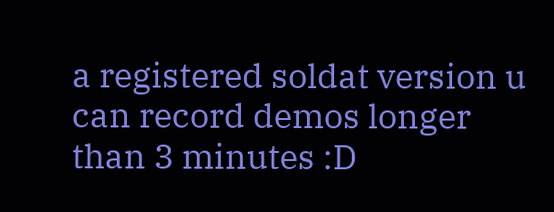a registered soldat version u can record demos longer than 3 minutes :D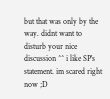but that was only by the way. didnt want to disturb your nice discussion ^^ i like SP's statement. im scared right now ;D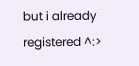but i already registered ^:>